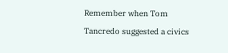Remember when Tom Tancredo suggested a civics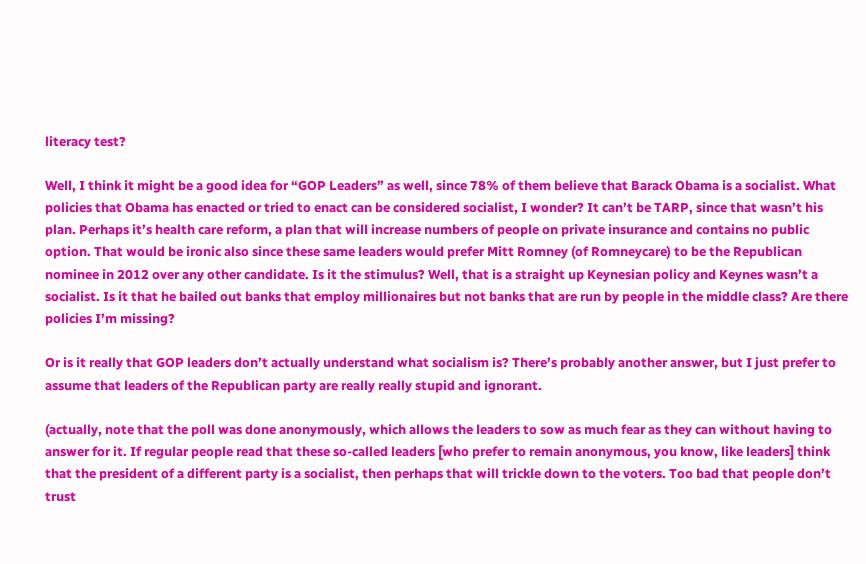literacy test?

Well, I think it might be a good idea for “GOP Leaders” as well, since 78% of them believe that Barack Obama is a socialist. What policies that Obama has enacted or tried to enact can be considered socialist, I wonder? It can’t be TARP, since that wasn’t his plan. Perhaps it’s health care reform, a plan that will increase numbers of people on private insurance and contains no public option. That would be ironic also since these same leaders would prefer Mitt Romney (of Romneycare) to be the Republican nominee in 2012 over any other candidate. Is it the stimulus? Well, that is a straight up Keynesian policy and Keynes wasn’t a socialist. Is it that he bailed out banks that employ millionaires but not banks that are run by people in the middle class? Are there policies I’m missing?

Or is it really that GOP leaders don’t actually understand what socialism is? There’s probably another answer, but I just prefer to assume that leaders of the Republican party are really really stupid and ignorant.

(actually, note that the poll was done anonymously, which allows the leaders to sow as much fear as they can without having to answer for it. If regular people read that these so-called leaders [who prefer to remain anonymous, you know, like leaders] think that the president of a different party is a socialist, then perhaps that will trickle down to the voters. Too bad that people don’t trust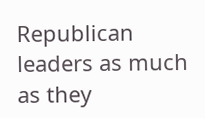Republican leaders as much as they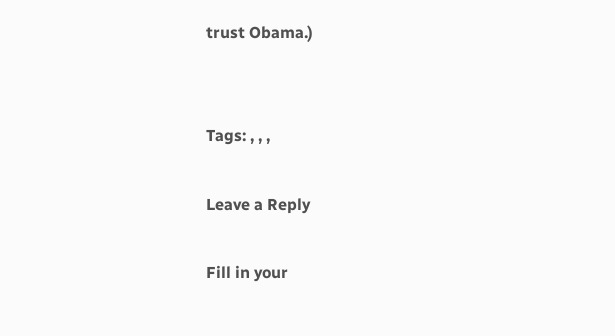trust Obama.)


Tags: , , ,

Leave a Reply

Fill in your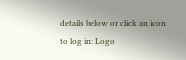details below or click an icon to log in: Logo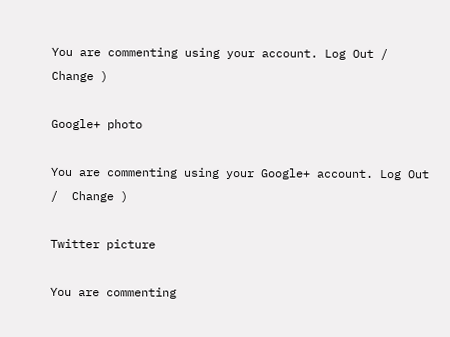You are commenting using your account. Log Out /  Change )

Google+ photo

You are commenting using your Google+ account. Log Out /  Change )

Twitter picture

You are commenting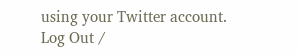using your Twitter account. Log Out /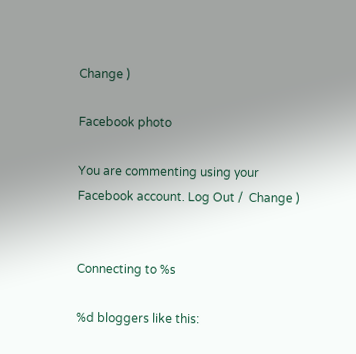Change )

Facebook photo

You are commenting using your Facebook account. Log Out /  Change )


Connecting to %s

%d bloggers like this: